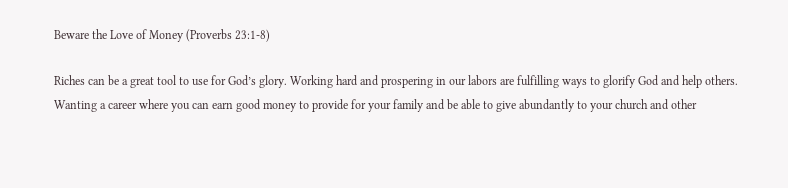Beware the Love of Money (Proverbs 23:1-8)

Riches can be a great tool to use for God’s glory. Working hard and prospering in our labors are fulfilling ways to glorify God and help others. Wanting a career where you can earn good money to provide for your family and be able to give abundantly to your church and other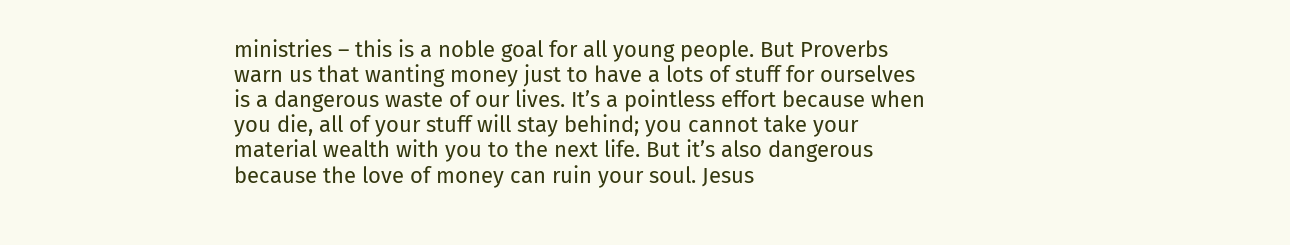ministries – this is a noble goal for all young people. But Proverbs warn us that wanting money just to have a lots of stuff for ourselves is a dangerous waste of our lives. It’s a pointless effort because when you die, all of your stuff will stay behind; you cannot take your material wealth with you to the next life. But it’s also dangerous because the love of money can ruin your soul. Jesus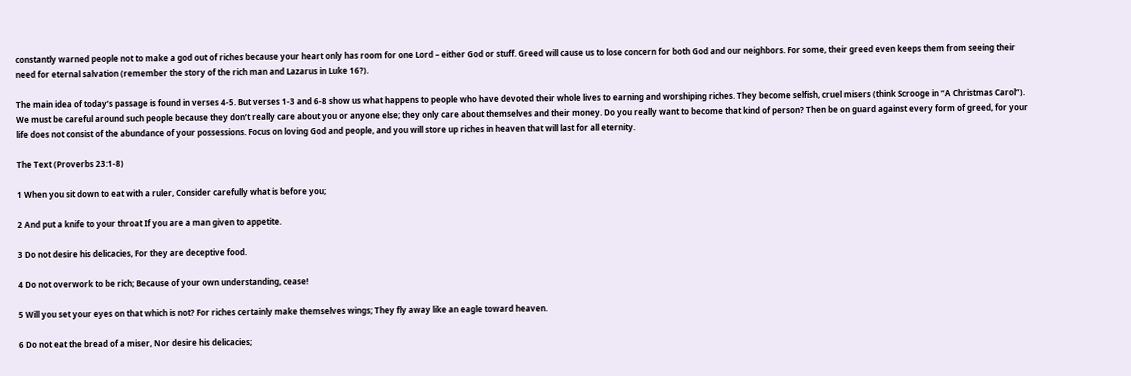constantly warned people not to make a god out of riches because your heart only has room for one Lord – either God or stuff. Greed will cause us to lose concern for both God and our neighbors. For some, their greed even keeps them from seeing their need for eternal salvation (remember the story of the rich man and Lazarus in Luke 16?).

The main idea of today’s passage is found in verses 4-5. But verses 1-3 and 6-8 show us what happens to people who have devoted their whole lives to earning and worshiping riches. They become selfish, cruel misers (think Scrooge in “A Christmas Carol”). We must be careful around such people because they don’t really care about you or anyone else; they only care about themselves and their money. Do you really want to become that kind of person? Then be on guard against every form of greed, for your life does not consist of the abundance of your possessions. Focus on loving God and people, and you will store up riches in heaven that will last for all eternity.

The Text (Proverbs 23:1-8)

1 When you sit down to eat with a ruler, Consider carefully what is before you;

2 And put a knife to your throat If you are a man given to appetite.

3 Do not desire his delicacies, For they are deceptive food.

4 Do not overwork to be rich; Because of your own understanding, cease!

5 Will you set your eyes on that which is not? For riches certainly make themselves wings; They fly away like an eagle toward heaven.

6 Do not eat the bread of a miser, Nor desire his delicacies;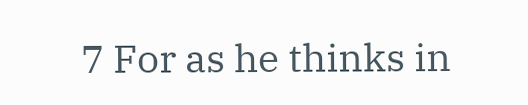7 For as he thinks in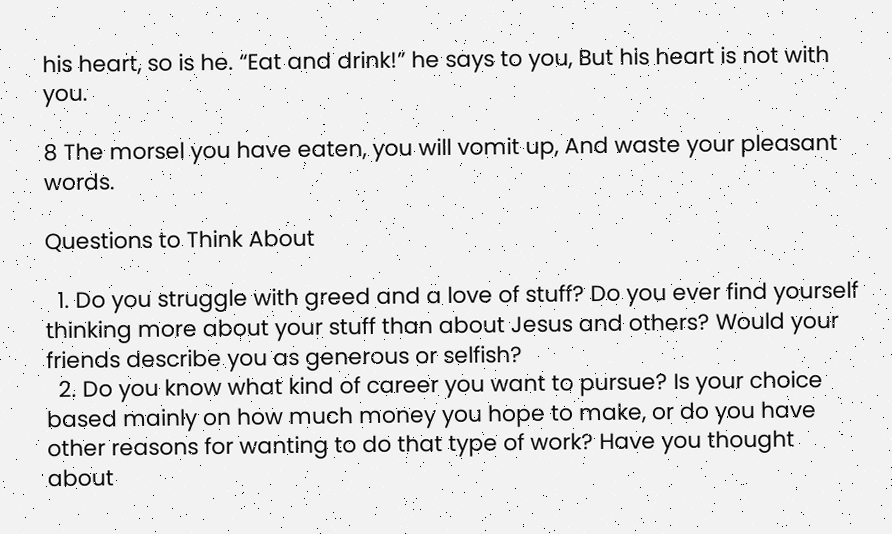his heart, so is he. “Eat and drink!” he says to you, But his heart is not with you.

8 The morsel you have eaten, you will vomit up, And waste your pleasant words.

Questions to Think About

  1. Do you struggle with greed and a love of stuff? Do you ever find yourself thinking more about your stuff than about Jesus and others? Would your friends describe you as generous or selfish?
  2. Do you know what kind of career you want to pursue? Is your choice based mainly on how much money you hope to make, or do you have other reasons for wanting to do that type of work? Have you thought about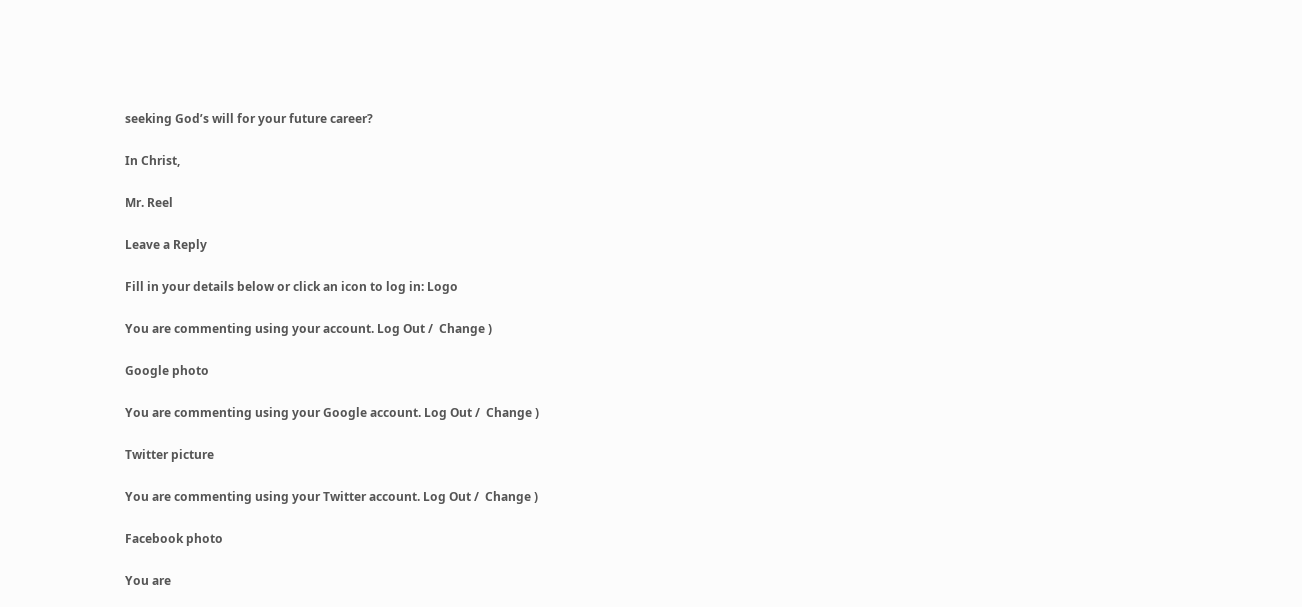seeking God’s will for your future career?

In Christ,

Mr. Reel

Leave a Reply

Fill in your details below or click an icon to log in: Logo

You are commenting using your account. Log Out /  Change )

Google photo

You are commenting using your Google account. Log Out /  Change )

Twitter picture

You are commenting using your Twitter account. Log Out /  Change )

Facebook photo

You are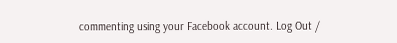commenting using your Facebook account. Log Out /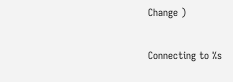Change )

Connecting to %s